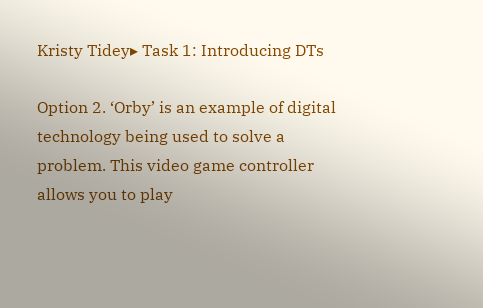Kristy Tidey▸ Task 1: Introducing DTs

Option 2. ‘Orby’ is an example of digital technology being used to solve a problem. This video game controller allows you to play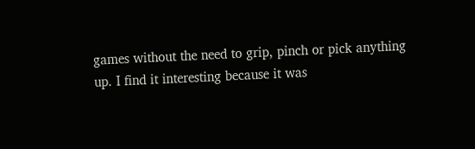games without the need to grip, pinch or pick anything up. I find it interesting because it was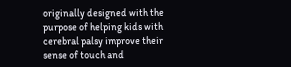originally designed with the purpose of helping kids with cerebral palsy improve their sense of touch and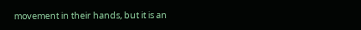movement in their hands, but it is an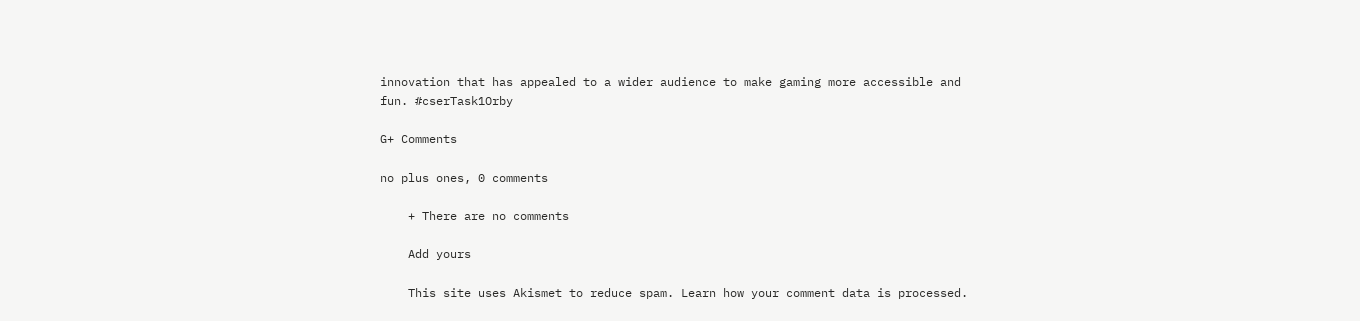innovation that has appealed to a wider audience to make gaming more accessible and fun. #cserTask1Orby

G+ Comments

no plus ones, 0 comments

    + There are no comments

    Add yours

    This site uses Akismet to reduce spam. Learn how your comment data is processed.